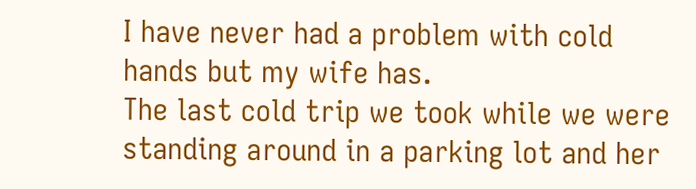I have never had a problem with cold hands but my wife has.
The last cold trip we took while we were standing around in a parking lot and her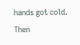hands got cold.
Then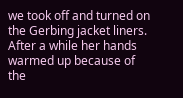we took off and turned on the Gerbing jacket liners. After a while her hands warmed up because of the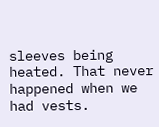sleeves being heated. That never happened when we had vests.